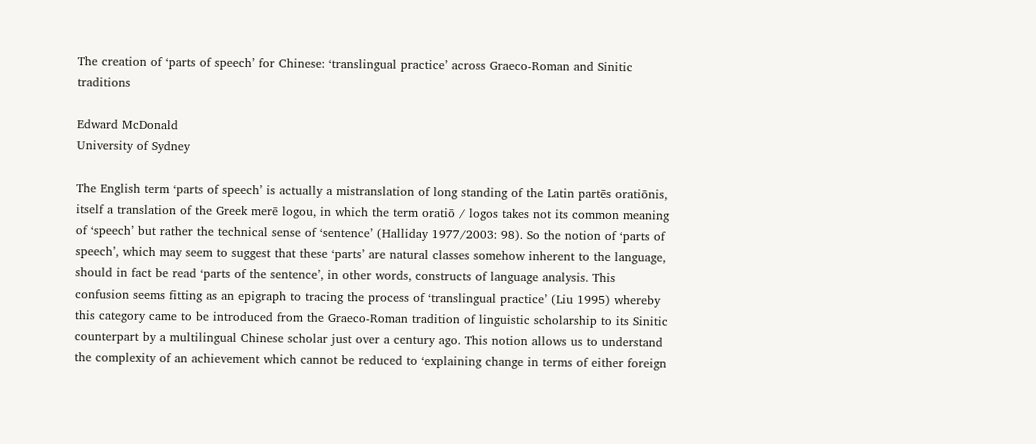The creation of ‘parts of speech’ for Chinese: ‘translingual practice’ across Graeco-Roman and Sinitic traditions

Edward McDonald
University of Sydney

The English term ‘parts of speech’ is actually a mistranslation of long standing of the Latin partēs oratiōnis, itself a translation of the Greek merē logou, in which the term oratiō / logos takes not its common meaning of ‘speech’ but rather the technical sense of ‘sentence’ (Halliday 1977/2003: 98). So the notion of ‘parts of speech’, which may seem to suggest that these ‘parts’ are natural classes somehow inherent to the language, should in fact be read ‘parts of the sentence’, in other words, constructs of language analysis. This confusion seems fitting as an epigraph to tracing the process of ‘translingual practice’ (Liu 1995) whereby this category came to be introduced from the Graeco-Roman tradition of linguistic scholarship to its Sinitic counterpart by a multilingual Chinese scholar just over a century ago. This notion allows us to understand the complexity of an achievement which cannot be reduced to ‘explaining change in terms of either foreign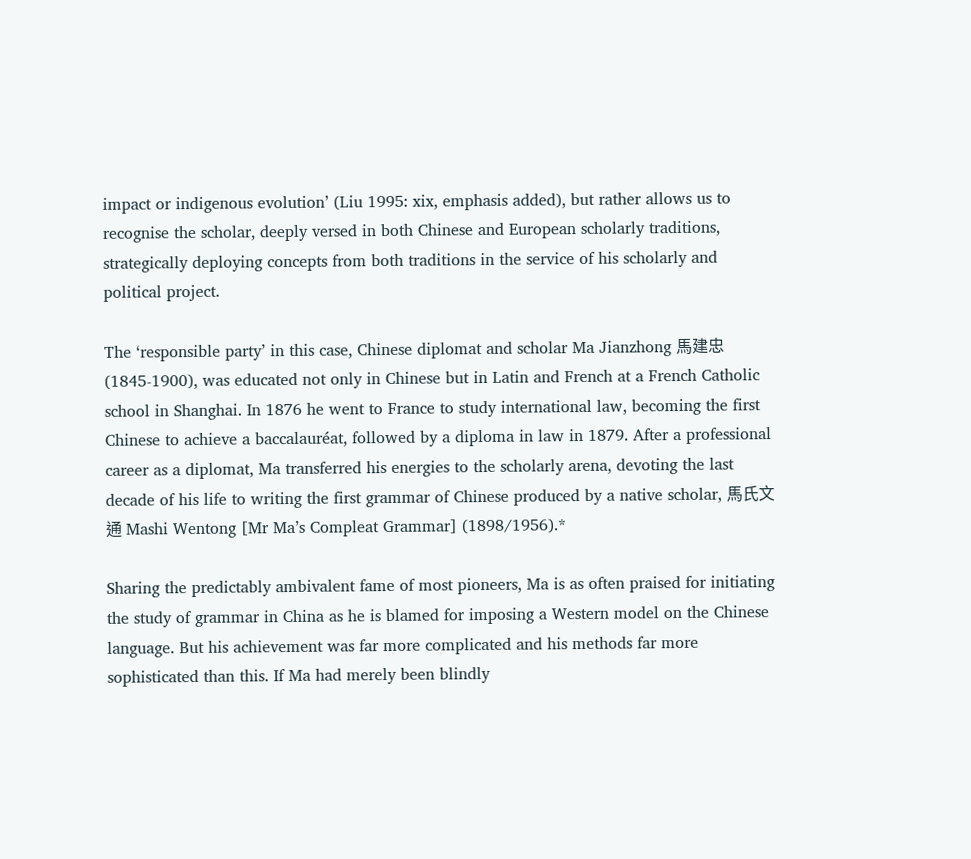impact or indigenous evolution’ (Liu 1995: xix, emphasis added), but rather allows us to recognise the scholar, deeply versed in both Chinese and European scholarly traditions, strategically deploying concepts from both traditions in the service of his scholarly and political project.

The ‘responsible party’ in this case, Chinese diplomat and scholar Ma Jianzhong 馬建忠 (1845-1900), was educated not only in Chinese but in Latin and French at a French Catholic school in Shanghai. In 1876 he went to France to study international law, becoming the first Chinese to achieve a baccalauréat, followed by a diploma in law in 1879. After a professional career as a diplomat, Ma transferred his energies to the scholarly arena, devoting the last decade of his life to writing the first grammar of Chinese produced by a native scholar, 馬氏文通 Mashi Wentong [Mr Ma’s Compleat Grammar] (1898/1956).*

Sharing the predictably ambivalent fame of most pioneers, Ma is as often praised for initiating the study of grammar in China as he is blamed for imposing a Western model on the Chinese language. But his achievement was far more complicated and his methods far more sophisticated than this. If Ma had merely been blindly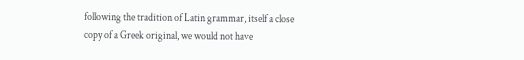following the tradition of Latin grammar, itself a close copy of a Greek original, we would not have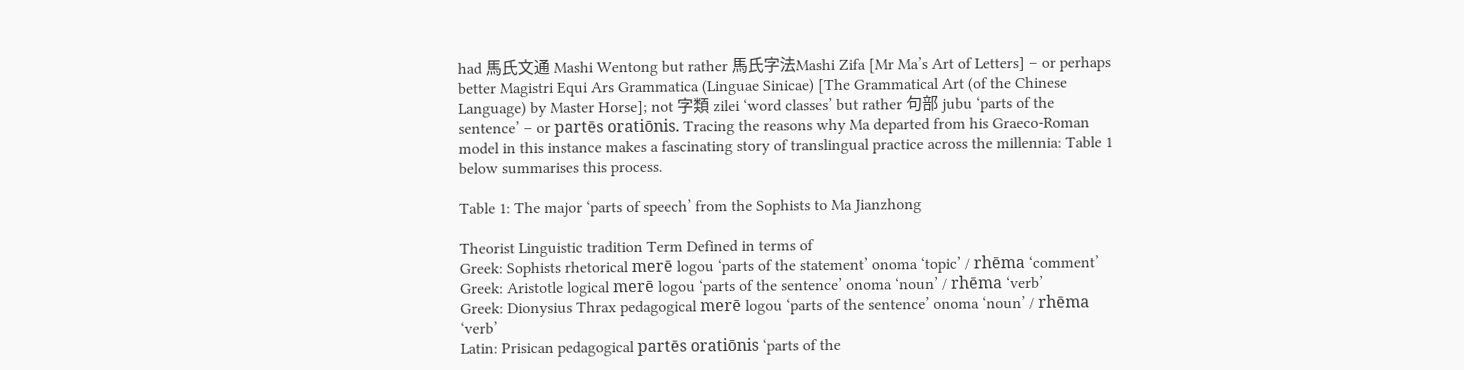had 馬氏文通 Mashi Wentong but rather 馬氏字法Mashi Zifa [Mr Ma’s Art of Letters] – or perhaps better Magistri Equi Ars Grammatica (Linguae Sinicae) [The Grammatical Art (of the Chinese Language) by Master Horse]; not 字類 zilei ‘word classes’ but rather 句部 jubu ‘parts of the sentence’ – or partēs oratiōnis. Tracing the reasons why Ma departed from his Graeco-Roman model in this instance makes a fascinating story of translingual practice across the millennia: Table 1 below summarises this process.

Table 1: The major ‘parts of speech’ from the Sophists to Ma Jianzhong

Theorist Linguistic tradition Term Defined in terms of
Greek: Sophists rhetorical merē logou ‘parts of the statement’ onoma ‘topic’ / rhēma ‘comment’
Greek: Aristotle logical merē logou ‘parts of the sentence’ onoma ‘noun’ / rhēma ‘verb’
Greek: Dionysius Thrax pedagogical merē logou ‘parts of the sentence’ onoma ‘noun’ / rhēma ‘verb’
Latin: Prisican pedagogical partēs oratiōnis ‘parts of the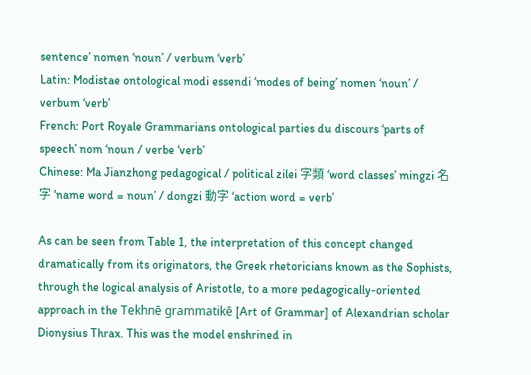sentence’ nomen ‘noun’ / verbum ‘verb’
Latin: Modistae ontological modi essendi ‘modes of being’ nomen ‘noun’ / verbum ‘verb’
French: Port Royale Grammarians ontological parties du discours ‘parts of speech’ nom ‘noun / verbe ‘verb’
Chinese: Ma Jianzhong pedagogical / political zilei 字類 ‘word classes’ mingzi 名字 ‘name word = noun’ / dongzi 動字 ‘action word = verb’

As can be seen from Table 1, the interpretation of this concept changed dramatically from its originators, the Greek rhetoricians known as the Sophists, through the logical analysis of Aristotle, to a more pedagogically-oriented approach in the Tekhnē grammatikē [Art of Grammar] of Alexandrian scholar Dionysius Thrax. This was the model enshrined in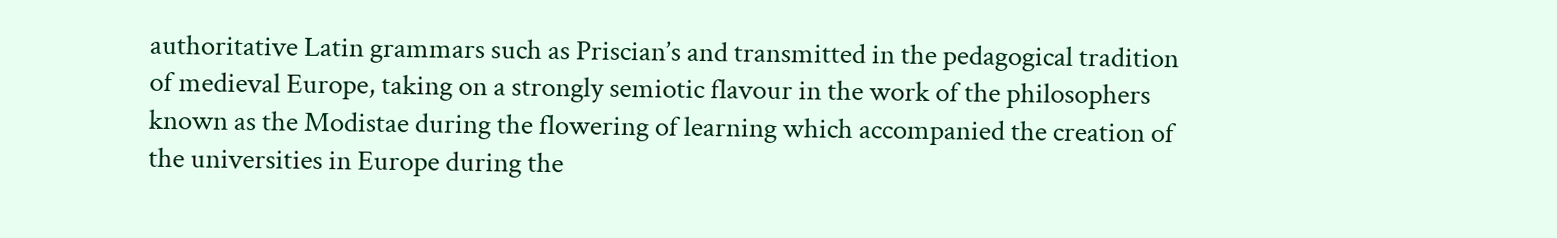authoritative Latin grammars such as Priscian’s and transmitted in the pedagogical tradition of medieval Europe, taking on a strongly semiotic flavour in the work of the philosophers known as the Modistae during the flowering of learning which accompanied the creation of the universities in Europe during the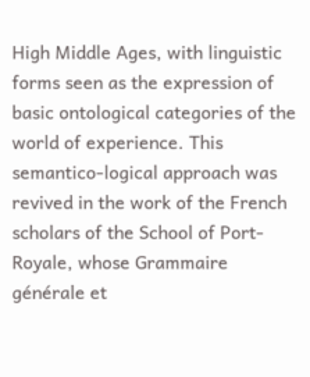High Middle Ages, with linguistic forms seen as the expression of basic ontological categories of the world of experience. This semantico-logical approach was revived in the work of the French scholars of the School of Port-Royale, whose Grammaire générale et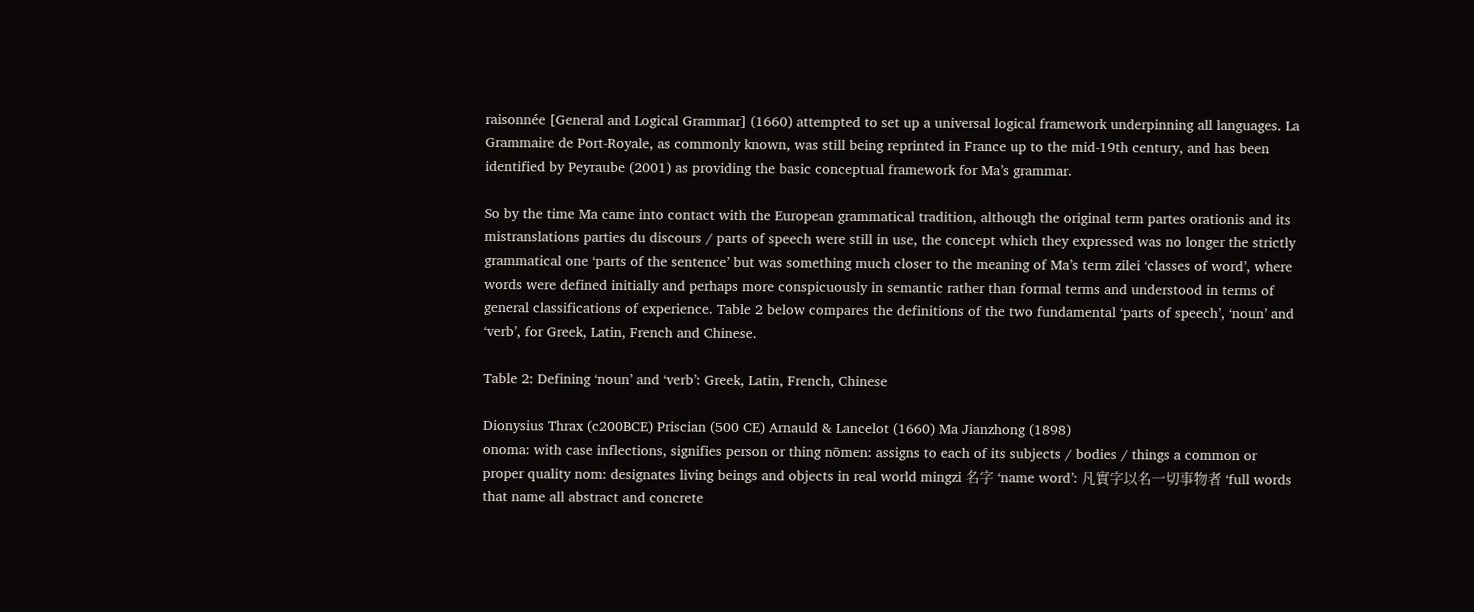raisonnée [General and Logical Grammar] (1660) attempted to set up a universal logical framework underpinning all languages. La Grammaire de Port-Royale, as commonly known, was still being reprinted in France up to the mid-19th century, and has been identified by Peyraube (2001) as providing the basic conceptual framework for Ma’s grammar.

So by the time Ma came into contact with the European grammatical tradition, although the original term partes orationis and its mistranslations parties du discours / parts of speech were still in use, the concept which they expressed was no longer the strictly grammatical one ‘parts of the sentence’ but was something much closer to the meaning of Ma’s term zilei ‘classes of word’, where words were defined initially and perhaps more conspicuously in semantic rather than formal terms and understood in terms of general classifications of experience. Table 2 below compares the definitions of the two fundamental ‘parts of speech’, ‘noun’ and ‘verb’, for Greek, Latin, French and Chinese.

Table 2: Defining ‘noun’ and ‘verb’: Greek, Latin, French, Chinese

Dionysius Thrax (c200BCE) Priscian (500 CE) Arnauld & Lancelot (1660) Ma Jianzhong (1898)
onoma: with case inflections, signifies person or thing nōmen: assigns to each of its subjects / bodies / things a common or proper quality nom: designates living beings and objects in real world mingzi 名字 ‘name word’: 凡實字以名一切事物者 ‘full words that name all abstract and concrete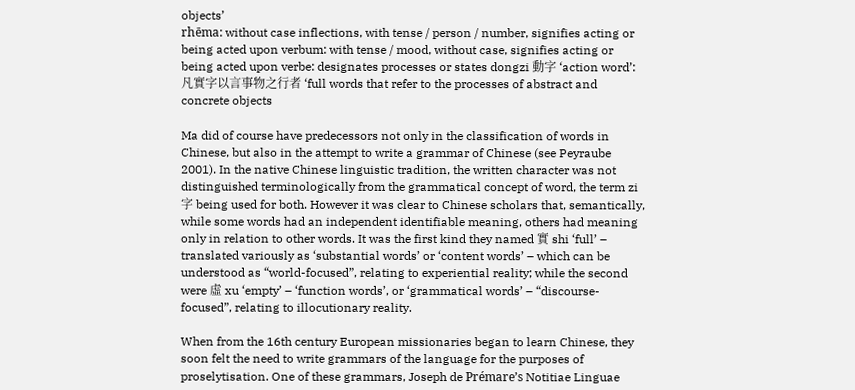objects’
rhēma: without case inflections, with tense / person / number, signifies acting or being acted upon verbum: with tense / mood, without case, signifies acting or being acted upon verbe: designates processes or states dongzi 動字 ‘action word’: 凡實字以言事物之行者 ‘full words that refer to the processes of abstract and concrete objects

Ma did of course have predecessors not only in the classification of words in Chinese, but also in the attempt to write a grammar of Chinese (see Peyraube 2001). In the native Chinese linguistic tradition, the written character was not distinguished terminologically from the grammatical concept of word, the term zi 字 being used for both. However it was clear to Chinese scholars that, semantically, while some words had an independent identifiable meaning, others had meaning only in relation to other words. It was the first kind they named 實 shi ‘full’ – translated variously as ‘substantial words’ or ‘content words’ – which can be understood as “world-focused”, relating to experiential reality; while the second were 虛 xu ‘empty’ – ‘function words’, or ‘grammatical words’ – “discourse-focused”, relating to illocutionary reality.

When from the 16th century European missionaries began to learn Chinese, they soon felt the need to write grammars of the language for the purposes of proselytisation. One of these grammars, Joseph de Prémare’s Notitiae Linguae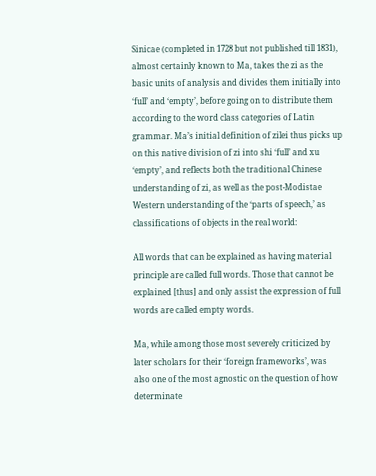Sinicae (completed in 1728 but not published till 1831), almost certainly known to Ma, takes the zi as the basic units of analysis and divides them initially into ‘full’ and ‘empty’, before going on to distribute them according to the word class categories of Latin grammar. Ma’s initial definition of zilei thus picks up on this native division of zi into shi ‘full’ and xu ‘empty’, and reflects both the traditional Chinese understanding of zi, as well as the post-Modistae Western understanding of the ‘parts of speech,’ as classifications of objects in the real world:

All words that can be explained as having material principle are called full words. Those that cannot be explained [thus] and only assist the expression of full words are called empty words.

Ma, while among those most severely criticized by later scholars for their ‘foreign frameworks’, was also one of the most agnostic on the question of how determinate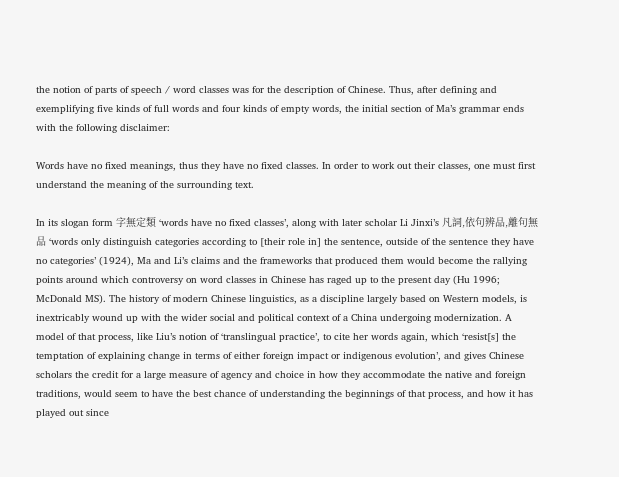the notion of parts of speech / word classes was for the description of Chinese. Thus, after defining and exemplifying five kinds of full words and four kinds of empty words, the initial section of Ma’s grammar ends with the following disclaimer:

Words have no fixed meanings, thus they have no fixed classes. In order to work out their classes, one must first understand the meaning of the surrounding text.

In its slogan form 字無定類 ‘words have no fixed classes’, along with later scholar Li Jinxi’s 凡詞,依句辨品,離句無品 ‘words only distinguish categories according to [their role in] the sentence, outside of the sentence they have no categories’ (1924), Ma and Li’s claims and the frameworks that produced them would become the rallying points around which controversy on word classes in Chinese has raged up to the present day (Hu 1996; McDonald MS). The history of modern Chinese linguistics, as a discipline largely based on Western models, is inextricably wound up with the wider social and political context of a China undergoing modernization. A model of that process, like Liu’s notion of ‘translingual practice’, to cite her words again, which ‘resist[s] the temptation of explaining change in terms of either foreign impact or indigenous evolution’, and gives Chinese scholars the credit for a large measure of agency and choice in how they accommodate the native and foreign traditions, would seem to have the best chance of understanding the beginnings of that process, and how it has played out since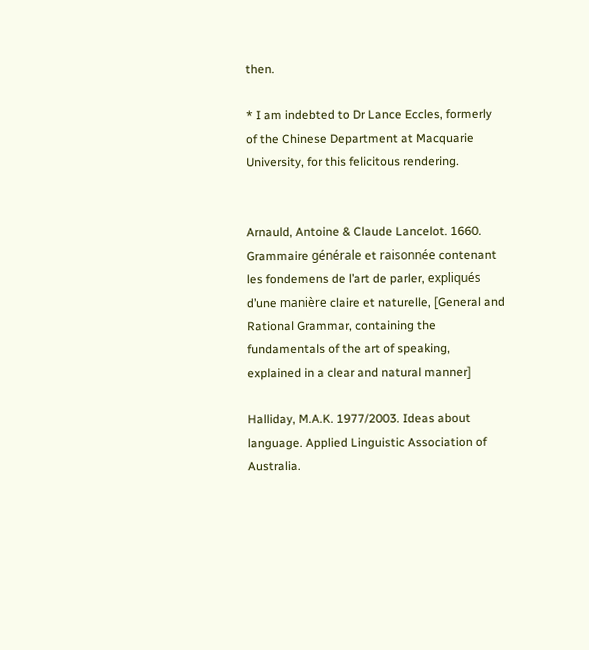then.

* I am indebted to Dr Lance Eccles, formerly of the Chinese Department at Macquarie University, for this felicitous rendering.


Arnauld, Antoine & Claude Lancelot. 1660. Grammaire générale et raisonnée contenant les fondemens de l’art de parler, expliqués d’une manière claire et naturelle, [General and Rational Grammar, containing the fundamentals of the art of speaking, explained in a clear and natural manner]

Halliday, M.A.K. 1977/2003. Ideas about language. Applied Linguistic Association of Australia.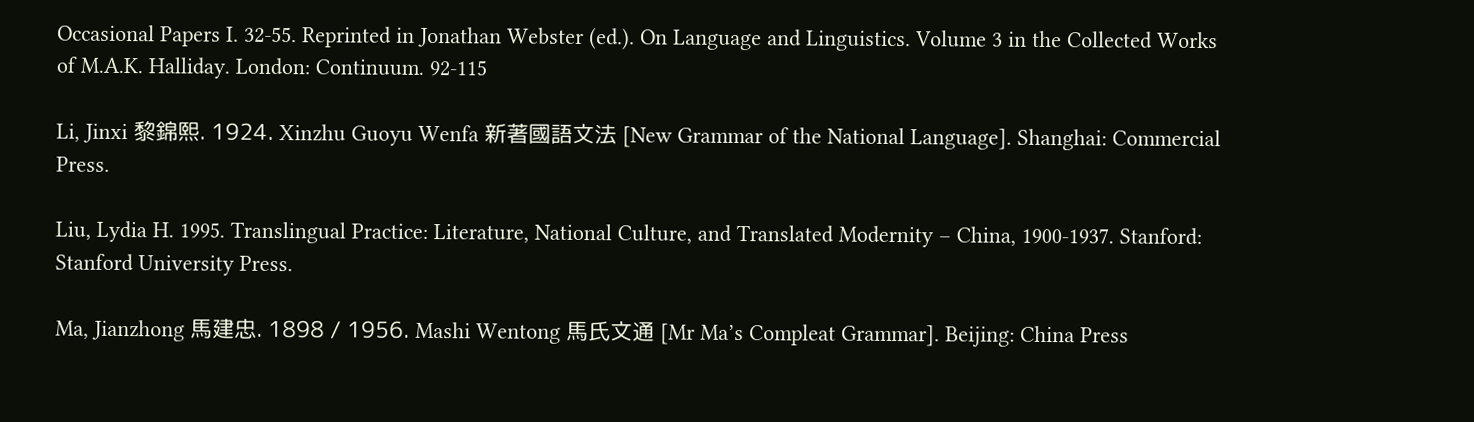Occasional Papers I. 32-55. Reprinted in Jonathan Webster (ed.). On Language and Linguistics. Volume 3 in the Collected Works of M.A.K. Halliday. London: Continuum. 92-115

Li, Jinxi 黎錦熙. 1924. Xinzhu Guoyu Wenfa 新著國語文法 [New Grammar of the National Language]. Shanghai: Commercial Press.

Liu, Lydia H. 1995. Translingual Practice: Literature, National Culture, and Translated Modernity – China, 1900-1937. Stanford: Stanford University Press.

Ma, Jianzhong 馬建忠. 1898 / 1956. Mashi Wentong 馬氏文通 [Mr Ma’s Compleat Grammar]. Beijing: China Press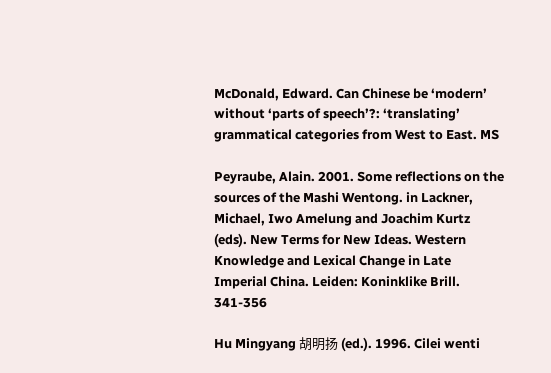McDonald, Edward. Can Chinese be ‘modern’ without ‘parts of speech’?: ‘translating’ grammatical categories from West to East. MS

Peyraube, Alain. 2001. Some reflections on the sources of the Mashi Wentong. in Lackner, Michael, Iwo Amelung and Joachim Kurtz (eds). New Terms for New Ideas. Western Knowledge and Lexical Change in Late Imperial China. Leiden: Koninklike Brill. 341-356

Hu Mingyang 胡明扬 (ed.). 1996. Cilei wenti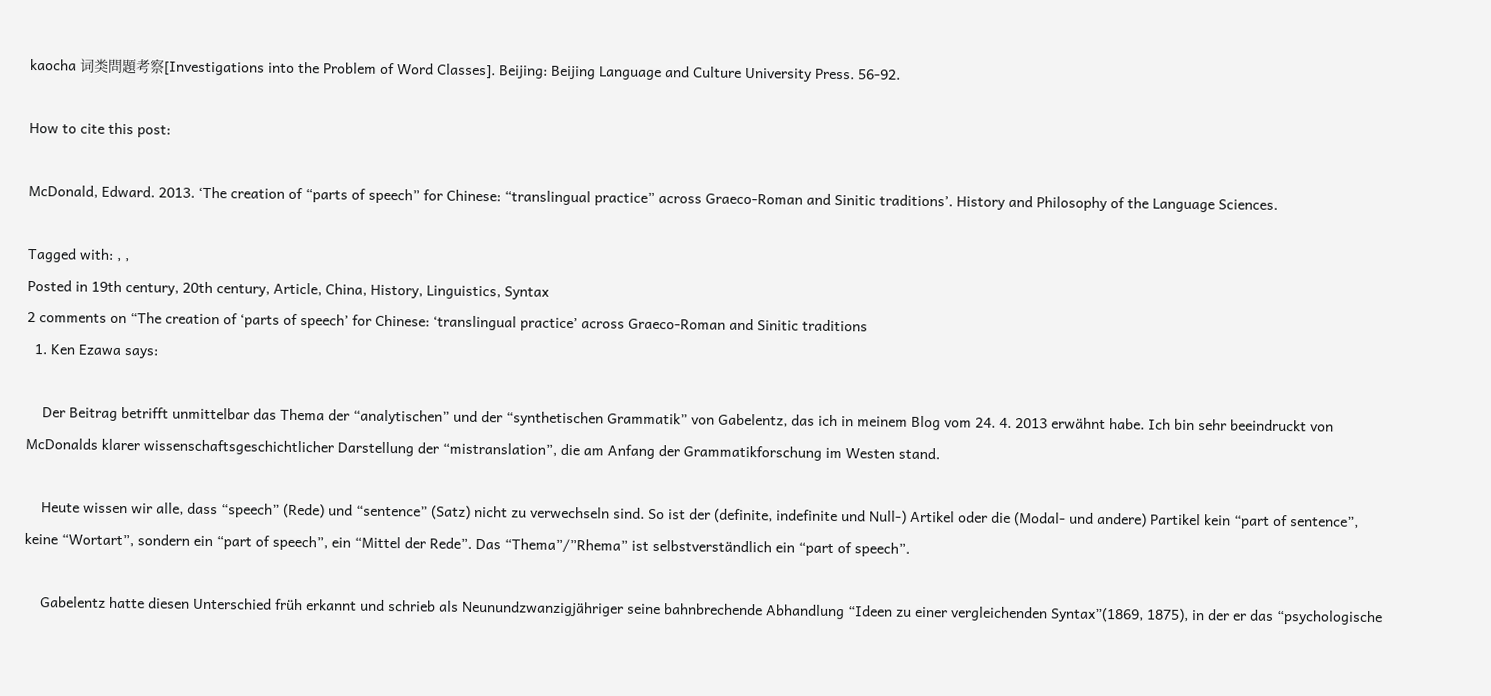kaocha 词类問題考察[Investigations into the Problem of Word Classes]. Beijing: Beijing Language and Culture University Press. 56-92.

How to cite this post:

McDonald, Edward. 2013. ‘The creation of “parts of speech” for Chinese: “translingual practice” across Graeco-Roman and Sinitic traditions’. History and Philosophy of the Language Sciences.

Tagged with: , ,
Posted in 19th century, 20th century, Article, China, History, Linguistics, Syntax
2 comments on “The creation of ‘parts of speech’ for Chinese: ‘translingual practice’ across Graeco-Roman and Sinitic traditions
  1. Ken Ezawa says:

    Der Beitrag betrifft unmittelbar das Thema der “analytischen” und der “synthetischen Grammatik” von Gabelentz, das ich in meinem Blog vom 24. 4. 2013 erwähnt habe. Ich bin sehr beeindruckt von McDonalds klarer wissenschaftsgeschichtlicher Darstellung der “mistranslation”, die am Anfang der Grammatikforschung im Westen stand.

    Heute wissen wir alle, dass “speech” (Rede) und “sentence” (Satz) nicht zu verwechseln sind. So ist der (definite, indefinite und Null-) Artikel oder die (Modal- und andere) Partikel kein “part of sentence”, keine “Wortart”, sondern ein “part of speech”, ein “Mittel der Rede”. Das “Thema”/”Rhema” ist selbstverständlich ein “part of speech”.

    Gabelentz hatte diesen Unterschied früh erkannt und schrieb als Neunundzwanzigjähriger seine bahnbrechende Abhandlung “Ideen zu einer vergleichenden Syntax”(1869, 1875), in der er das “psychologische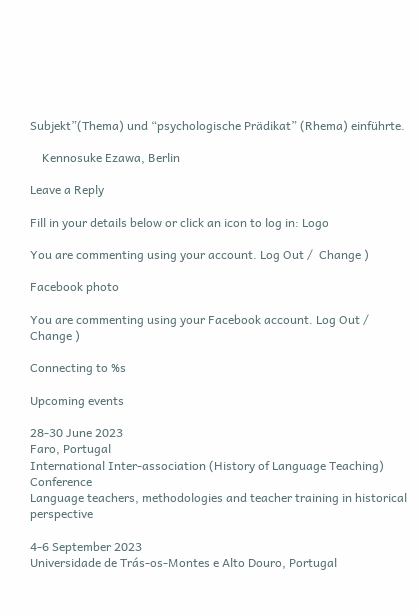Subjekt”(Thema) und “psychologische Prädikat” (Rhema) einführte.

    Kennosuke Ezawa, Berlin

Leave a Reply

Fill in your details below or click an icon to log in: Logo

You are commenting using your account. Log Out /  Change )

Facebook photo

You are commenting using your Facebook account. Log Out /  Change )

Connecting to %s

Upcoming events

28-30 June 2023
Faro, Portugal
International Inter-association (History of Language Teaching) Conference
Language teachers, methodologies and teacher training in historical perspective

4-6 September 2023
Universidade de Trás-os-Montes e Alto Douro, Portugal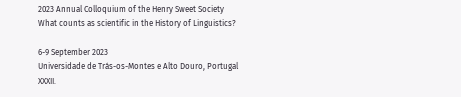2023 Annual Colloquium of the Henry Sweet Society
What counts as scientific in the History of Linguistics?

6-9 September 2023
Universidade de Trás-os-Montes e Alto Douro, Portugal
XXXII.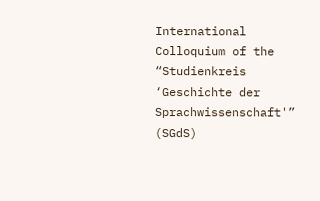International Colloquium of the “Studienkreis ‘Geschichte der Sprachwissenschaft'” (SGdS)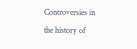Controversies in the history of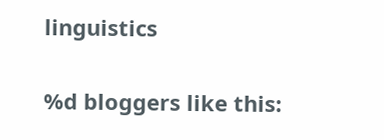linguistics

%d bloggers like this: